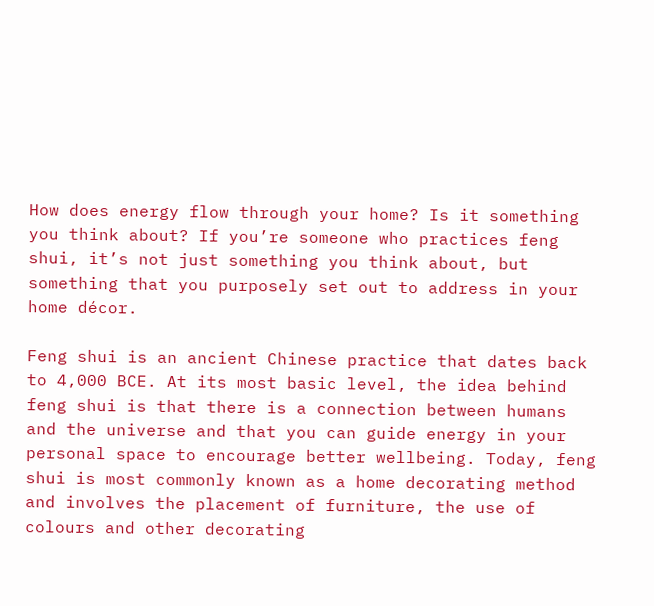How does energy flow through your home? Is it something you think about? If you’re someone who practices feng shui, it’s not just something you think about, but something that you purposely set out to address in your home décor.

Feng shui is an ancient Chinese practice that dates back to 4,000 BCE. At its most basic level, the idea behind feng shui is that there is a connection between humans and the universe and that you can guide energy in your personal space to encourage better wellbeing. Today, feng shui is most commonly known as a home decorating method and involves the placement of furniture, the use of colours and other decorating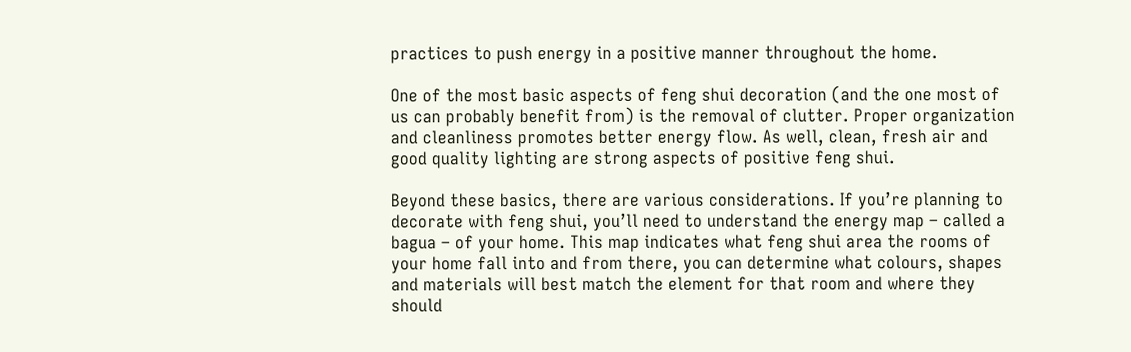practices to push energy in a positive manner throughout the home.

One of the most basic aspects of feng shui decoration (and the one most of us can probably benefit from) is the removal of clutter. Proper organization and cleanliness promotes better energy flow. As well, clean, fresh air and good quality lighting are strong aspects of positive feng shui.

Beyond these basics, there are various considerations. If you’re planning to decorate with feng shui, you’ll need to understand the energy map – called a bagua – of your home. This map indicates what feng shui area the rooms of your home fall into and from there, you can determine what colours, shapes and materials will best match the element for that room and where they should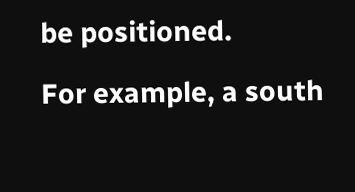be positioned.

For example, a south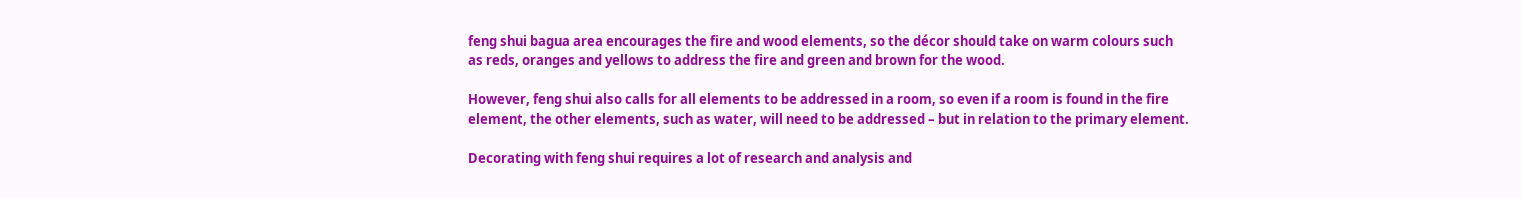feng shui bagua area encourages the fire and wood elements, so the décor should take on warm colours such as reds, oranges and yellows to address the fire and green and brown for the wood.

However, feng shui also calls for all elements to be addressed in a room, so even if a room is found in the fire element, the other elements, such as water, will need to be addressed – but in relation to the primary element.

Decorating with feng shui requires a lot of research and analysis and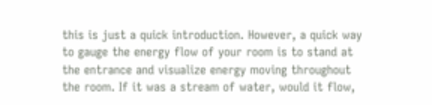this is just a quick introduction. However, a quick way to gauge the energy flow of your room is to stand at the entrance and visualize energy moving throughout the room. If it was a stream of water, would it flow,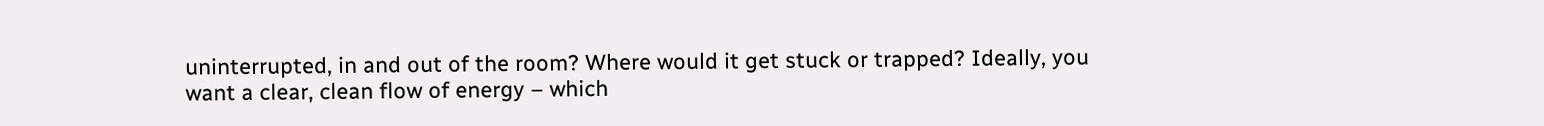uninterrupted, in and out of the room? Where would it get stuck or trapped? Ideally, you want a clear, clean flow of energy – which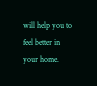will help you to feel better in your home.